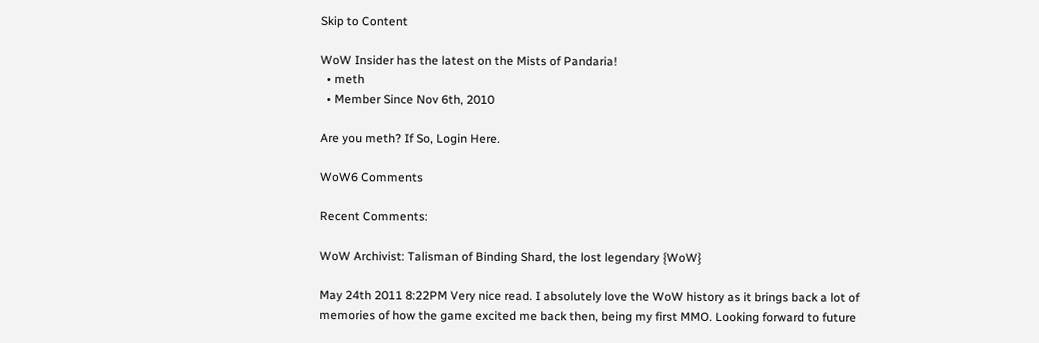Skip to Content

WoW Insider has the latest on the Mists of Pandaria!
  • meth
  • Member Since Nov 6th, 2010

Are you meth? If So, Login Here.

WoW6 Comments

Recent Comments:

WoW Archivist: Talisman of Binding Shard, the lost legendary {WoW}

May 24th 2011 8:22PM Very nice read. I absolutely love the WoW history as it brings back a lot of memories of how the game excited me back then, being my first MMO. Looking forward to future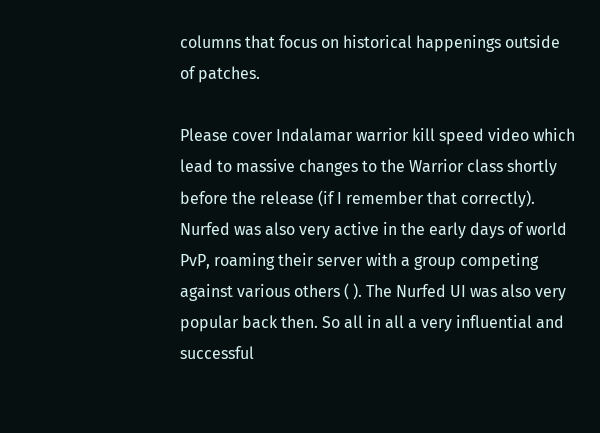columns that focus on historical happenings outside of patches.

Please cover Indalamar warrior kill speed video which lead to massive changes to the Warrior class shortly before the release (if I remember that correctly). Nurfed was also very active in the early days of world PvP, roaming their server with a group competing against various others ( ). The Nurfed UI was also very popular back then. So all in all a very influential and successful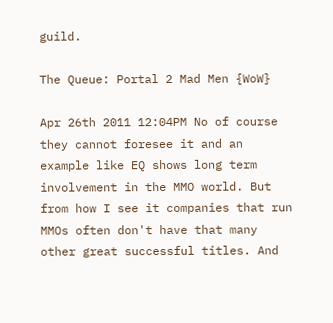guild.

The Queue: Portal 2 Mad Men {WoW}

Apr 26th 2011 12:04PM No of course they cannot foresee it and an example like EQ shows long term involvement in the MMO world. But from how I see it companies that run MMOs often don't have that many other great successful titles. And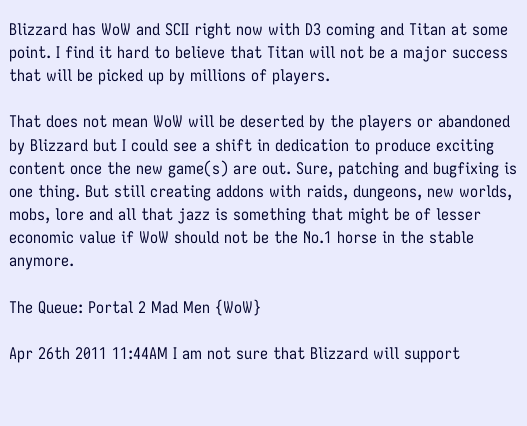Blizzard has WoW and SCII right now with D3 coming and Titan at some point. I find it hard to believe that Titan will not be a major success that will be picked up by millions of players.

That does not mean WoW will be deserted by the players or abandoned by Blizzard but I could see a shift in dedication to produce exciting content once the new game(s) are out. Sure, patching and bugfixing is one thing. But still creating addons with raids, dungeons, new worlds, mobs, lore and all that jazz is something that might be of lesser economic value if WoW should not be the No.1 horse in the stable anymore.

The Queue: Portal 2 Mad Men {WoW}

Apr 26th 2011 11:44AM I am not sure that Blizzard will support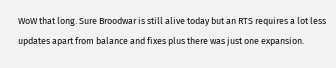WoW that long. Sure Broodwar is still alive today but an RTS requires a lot less updates apart from balance and fixes plus there was just one expansion.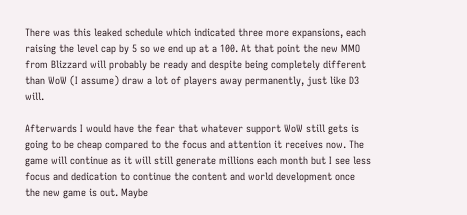There was this leaked schedule which indicated three more expansions, each raising the level cap by 5 so we end up at a 100. At that point the new MMO from Blizzard will probably be ready and despite being completely different than WoW (I assume) draw a lot of players away permanently, just like D3 will.

Afterwards I would have the fear that whatever support WoW still gets is going to be cheap compared to the focus and attention it receives now. The game will continue as it will still generate millions each month but I see less focus and dedication to continue the content and world development once the new game is out. Maybe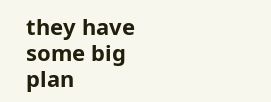they have some big plan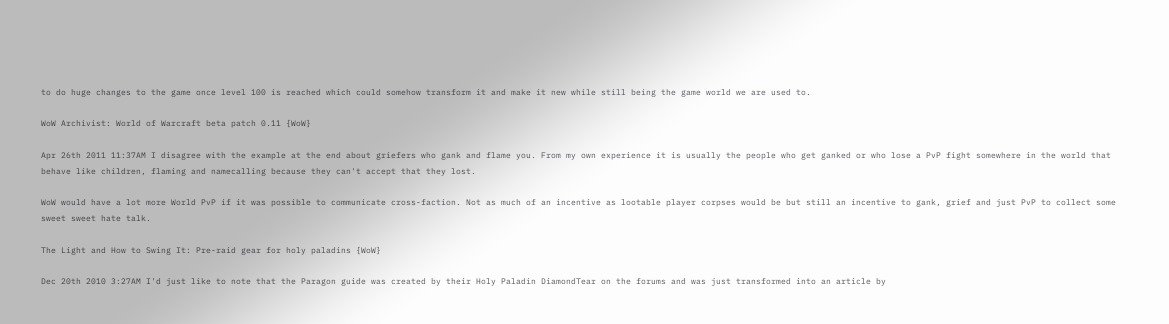to do huge changes to the game once level 100 is reached which could somehow transform it and make it new while still being the game world we are used to.

WoW Archivist: World of Warcraft beta patch 0.11 {WoW}

Apr 26th 2011 11:37AM I disagree with the example at the end about griefers who gank and flame you. From my own experience it is usually the people who get ganked or who lose a PvP fight somewhere in the world that behave like children, flaming and namecalling because they can't accept that they lost.

WoW would have a lot more World PvP if it was possible to communicate cross-faction. Not as much of an incentive as lootable player corpses would be but still an incentive to gank, grief and just PvP to collect some sweet sweet hate talk.

The Light and How to Swing It: Pre-raid gear for holy paladins {WoW}

Dec 20th 2010 3:27AM I'd just like to note that the Paragon guide was created by their Holy Paladin DiamondTear on the forums and was just transformed into an article by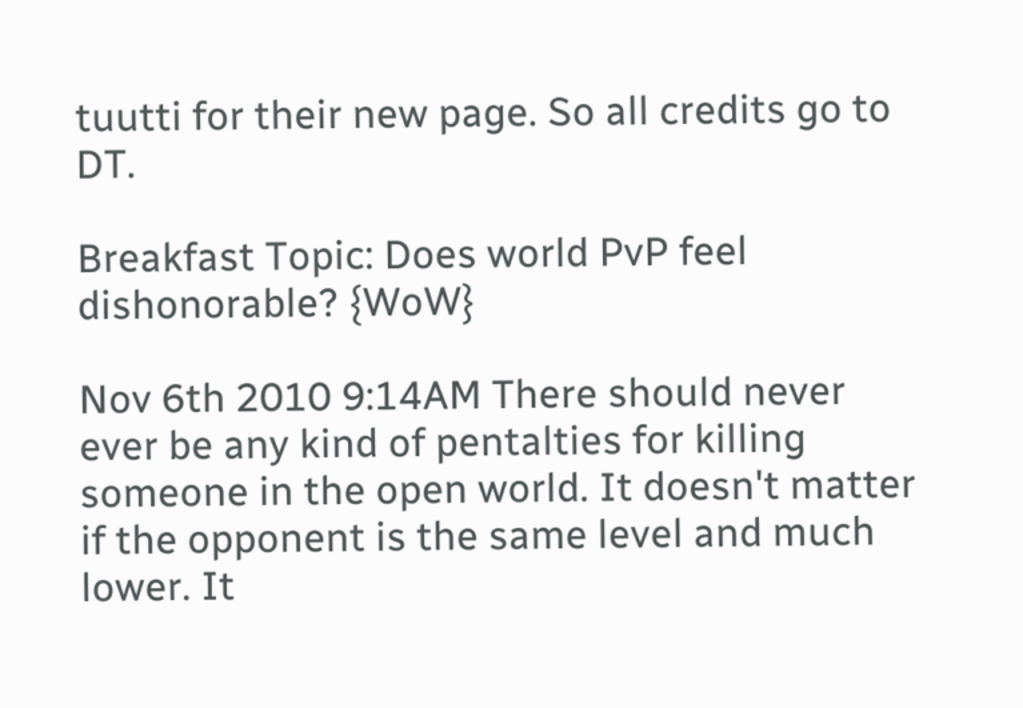tuutti for their new page. So all credits go to DT.

Breakfast Topic: Does world PvP feel dishonorable? {WoW}

Nov 6th 2010 9:14AM There should never ever be any kind of pentalties for killing someone in the open world. It doesn't matter if the opponent is the same level and much lower. It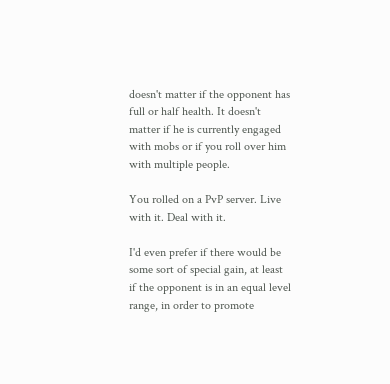doesn't matter if the opponent has full or half health. It doesn't matter if he is currently engaged with mobs or if you roll over him with multiple people.

You rolled on a PvP server. Live with it. Deal with it.

I'd even prefer if there would be some sort of special gain, at least if the opponent is in an equal level range, in order to promote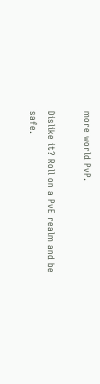more world PvP.

Dislike it? Roll on a PvE realm and be safe.